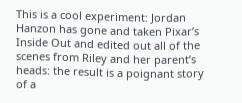This is a cool experiment: Jordan Hanzon has gone and taken Pixar’s Inside Out and edited out all of the scenes from Riley and her parent’s heads: the result is a poignant story of a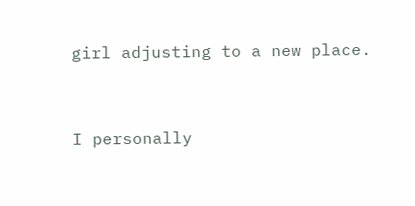girl adjusting to a new place.


I personally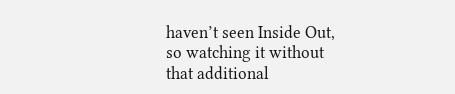haven’t seen Inside Out, so watching it without that additional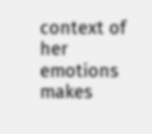context of her emotions makes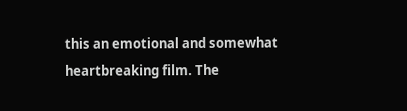this an emotional and somewhat heartbreaking film. The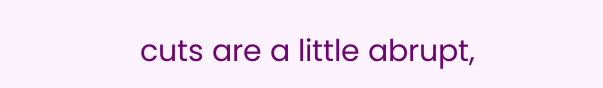cuts are a little abrupt,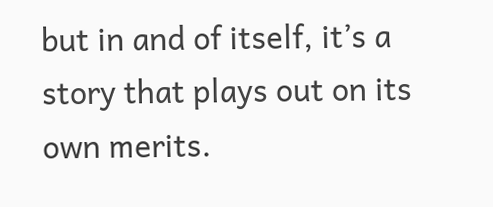but in and of itself, it’s a story that plays out on its own merits.